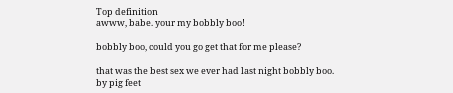Top definition
awww, babe. your my bobbly boo!

bobbly boo, could you go get that for me please?

that was the best sex we ever had last night bobbly boo.
by pig feet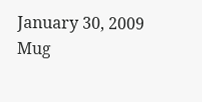January 30, 2009
Mug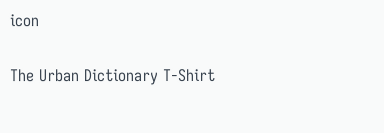icon

The Urban Dictionary T-Shirt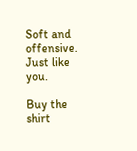Soft and offensive. Just like you.

Buy the shirt